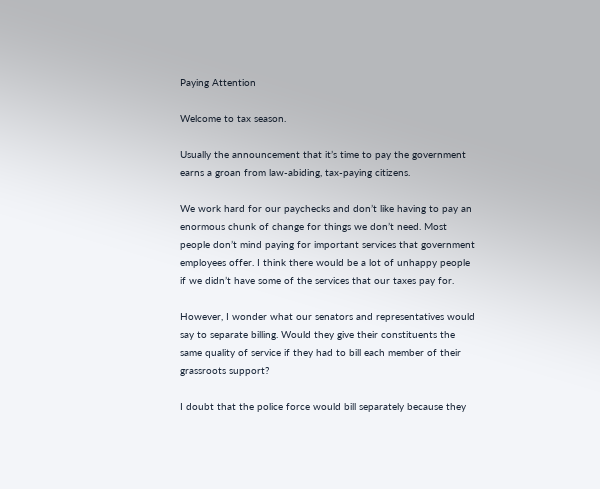Paying Attention

Welcome to tax season.

Usually the announcement that it’s time to pay the government earns a groan from law-abiding, tax-paying citizens.

We work hard for our paychecks and don’t like having to pay an enormous chunk of change for things we don’t need. Most people don’t mind paying for important services that government employees offer. I think there would be a lot of unhappy people if we didn’t have some of the services that our taxes pay for.

However, I wonder what our senators and representatives would say to separate billing. Would they give their constituents the same quality of service if they had to bill each member of their grassroots support?

I doubt that the police force would bill separately because they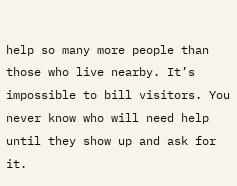help so many more people than those who live nearby. It’s impossible to bill visitors. You never know who will need help until they show up and ask for it.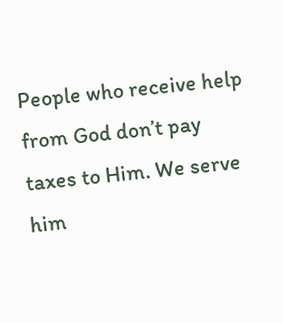People who receive help from God don’t pay taxes to Him. We serve him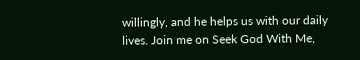willingly, and he helps us with our daily lives. Join me on Seek God With Me,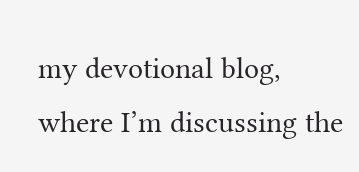my devotional blog, where I’m discussing the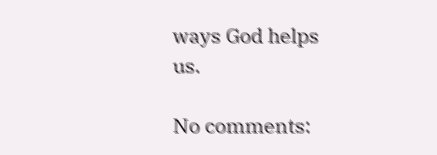ways God helps us.

No comments: